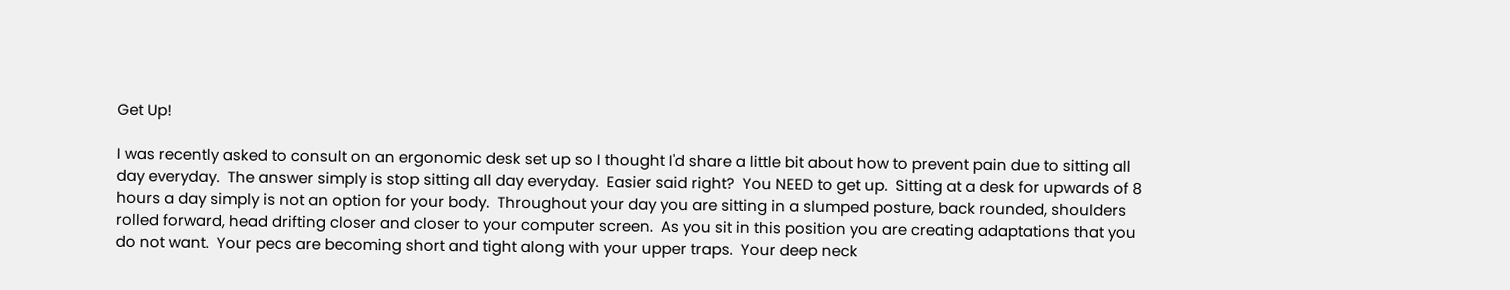Get Up!

I was recently asked to consult on an ergonomic desk set up so I thought I'd share a little bit about how to prevent pain due to sitting all day everyday.  The answer simply is stop sitting all day everyday.  Easier said right?  You NEED to get up.  Sitting at a desk for upwards of 8 hours a day simply is not an option for your body.  Throughout your day you are sitting in a slumped posture, back rounded, shoulders rolled forward, head drifting closer and closer to your computer screen.  As you sit in this position you are creating adaptations that you do not want.  Your pecs are becoming short and tight along with your upper traps.  Your deep neck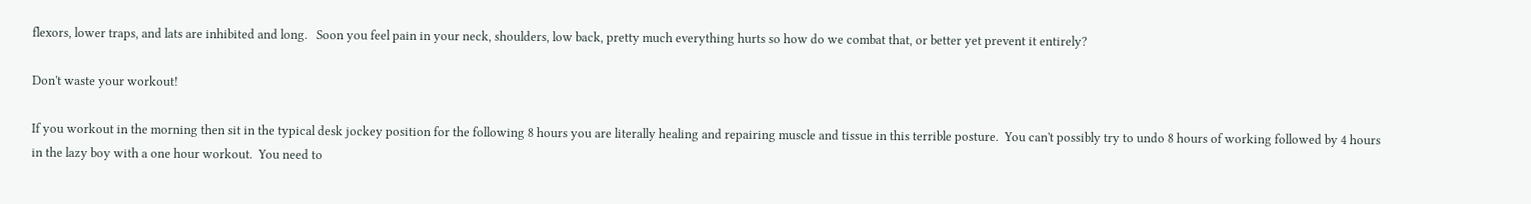flexors, lower traps, and lats are inhibited and long.   Soon you feel pain in your neck, shoulders, low back, pretty much everything hurts so how do we combat that, or better yet prevent it entirely?

Don't waste your workout!

If you workout in the morning then sit in the typical desk jockey position for the following 8 hours you are literally healing and repairing muscle and tissue in this terrible posture.  You can't possibly try to undo 8 hours of working followed by 4 hours in the lazy boy with a one hour workout.  You need to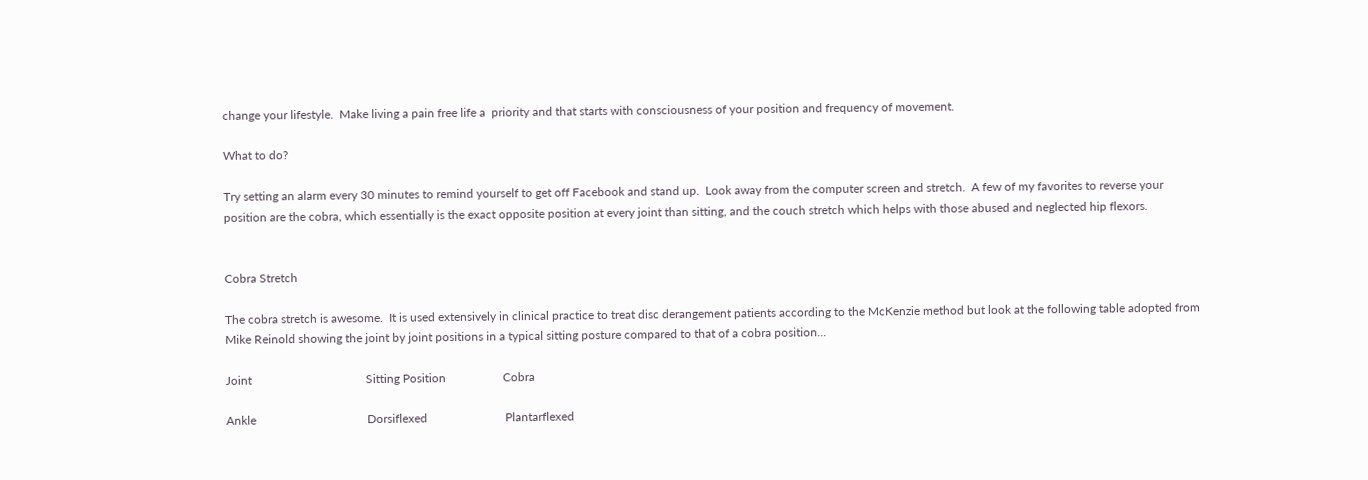change your lifestyle.  Make living a pain free life a  priority and that starts with consciousness of your position and frequency of movement.

What to do?

Try setting an alarm every 30 minutes to remind yourself to get off Facebook and stand up.  Look away from the computer screen and stretch.  A few of my favorites to reverse your position are the cobra, which essentially is the exact opposite position at every joint than sitting, and the couch stretch which helps with those abused and neglected hip flexors.


Cobra Stretch

The cobra stretch is awesome.  It is used extensively in clinical practice to treat disc derangement patients according to the McKenzie method but look at the following table adopted from Mike Reinold showing the joint by joint positions in a typical sitting posture compared to that of a cobra position...

Joint                                      Sitting Position                   Cobra

Ankle                                     Dorsiflexed                          Plantarflexed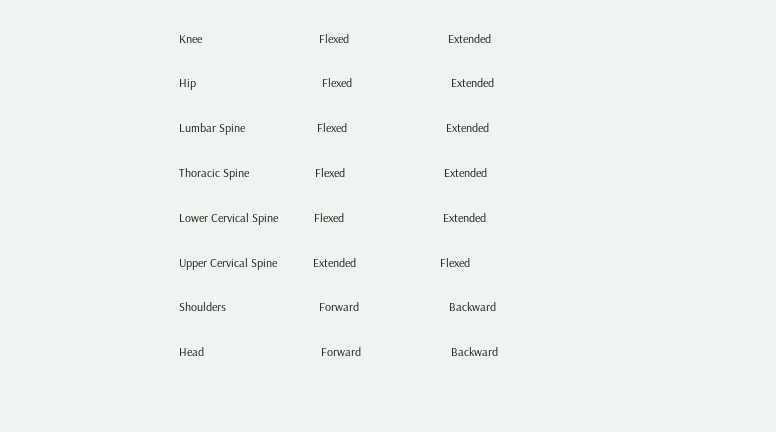Knee                                       Flexed                                 Extended

Hip                                          Flexed                                 Extended

Lumbar Spine                        Flexed                                 Extended

Thoracic Spine                      Flexed                                 Extended

Lower Cervical Spine            Flexed                                 Extended

Upper Cervical Spine            Extended                            Flexed

Shoulders                               Forward                              Backward

Head                                       Forward                              Backward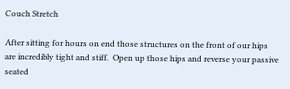Couch Stretch

After sitting for hours on end those structures on the front of our hips are incredibly tight and stiff.  Open up those hips and reverse your passive seated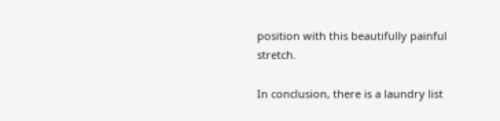position with this beautifully painful stretch.

In conclusion, there is a laundry list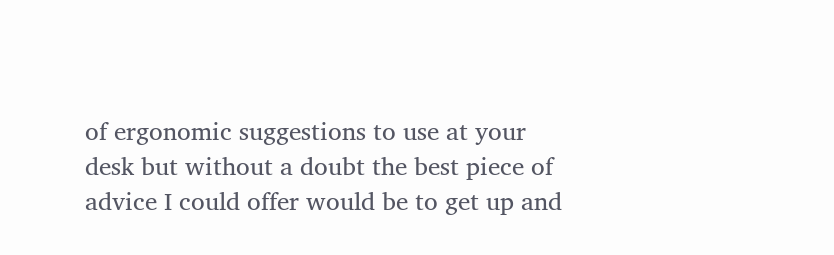of ergonomic suggestions to use at your desk but without a doubt the best piece of advice I could offer would be to get up and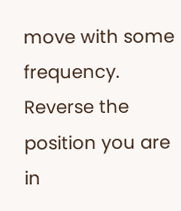move with some frequency.  Reverse the position you are in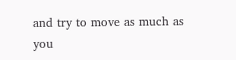and try to move as much as you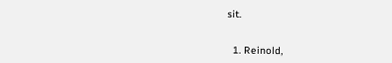sit.


  1. Reinold,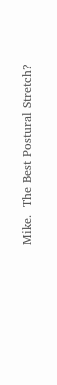Mike.  The Best Postural Stretch?